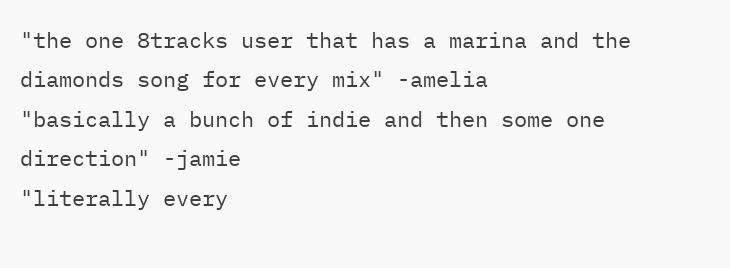"the one 8tracks user that has a marina and the diamonds song for every mix" -amelia
"basically a bunch of indie and then some one direction" -jamie
"literally every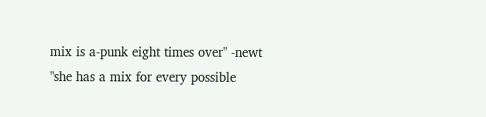mix is a-punk eight times over" -newt
"she has a mix for every possible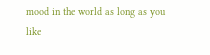mood in the world as long as you like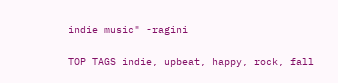indie music" -ragini

TOP TAGS indie, upbeat, happy, rock, fall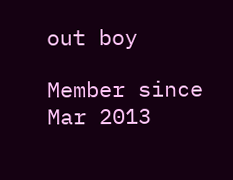out boy

Member since Mar 2013